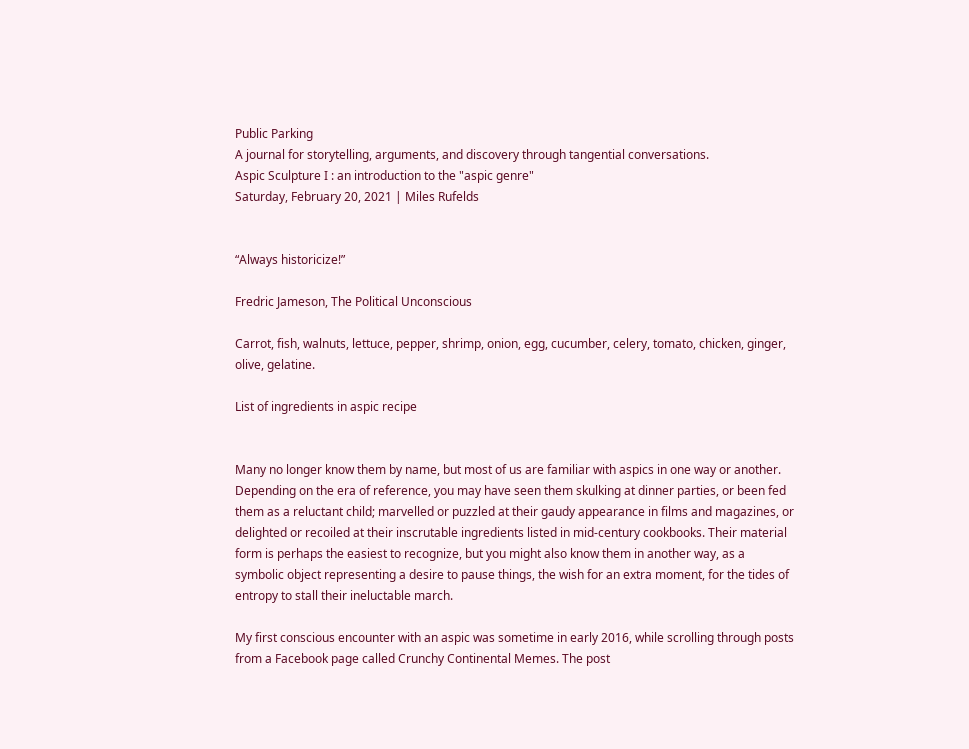Public Parking
A journal for storytelling, arguments, and discovery through tangential conversations.
Aspic Sculpture I : an introduction to the "aspic genre"
Saturday, February 20, 2021 | Miles Rufelds


“Always historicize!”

Fredric Jameson, The Political Unconscious

Carrot, fish, walnuts, lettuce, pepper, shrimp, onion, egg, cucumber, celery, tomato, chicken, ginger, olive, gelatine.

List of ingredients in aspic recipe


Many no longer know them by name, but most of us are familiar with aspics in one way or another. Depending on the era of reference, you may have seen them skulking at dinner parties, or been fed them as a reluctant child; marvelled or puzzled at their gaudy appearance in films and magazines, or delighted or recoiled at their inscrutable ingredients listed in mid-century cookbooks. Their material form is perhaps the easiest to recognize, but you might also know them in another way, as a symbolic object representing a desire to pause things, the wish for an extra moment, for the tides of entropy to stall their ineluctable march.

My first conscious encounter with an aspic was sometime in early 2016, while scrolling through posts from a Facebook page called Crunchy Continental Memes. The post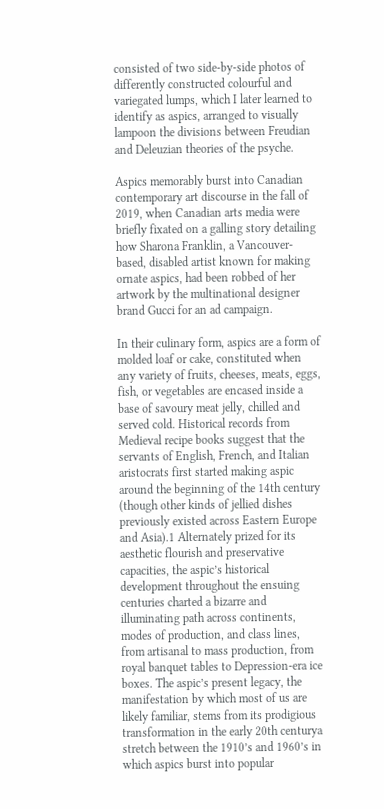consisted of two side-by-side photos of differently constructed colourful and variegated lumps, which I later learned to identify as aspics, arranged to visually lampoon the divisions between Freudian and Deleuzian theories of the psyche.

Aspics memorably burst into Canadian contemporary art discourse in the fall of 2019, when Canadian arts media were briefly fixated on a galling story detailing how Sharona Franklin, a Vancouver-based, disabled artist known for making ornate aspics, had been robbed of her artwork by the multinational designer brand Gucci for an ad campaign.

In their culinary form, aspics are a form of molded loaf or cake, constituted when any variety of fruits, cheeses, meats, eggs, fish, or vegetables are encased inside a base of savoury meat jelly, chilled and served cold. Historical records from Medieval recipe books suggest that the servants of English, French, and Italian aristocrats first started making aspic around the beginning of the 14th century (though other kinds of jellied dishes previously existed across Eastern Europe and Asia).1 Alternately prized for its aesthetic flourish and preservative capacities, the aspic’s historical development throughout the ensuing centuries charted a bizarre and illuminating path across continents, modes of production, and class lines, from artisanal to mass production, from royal banquet tables to Depression-era ice boxes. The aspic’s present legacy, the manifestation by which most of us are likely familiar, stems from its prodigious transformation in the early 20th centurya stretch between the 1910’s and 1960’s in which aspics burst into popular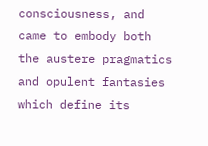consciousness, and came to embody both the austere pragmatics and opulent fantasies which define its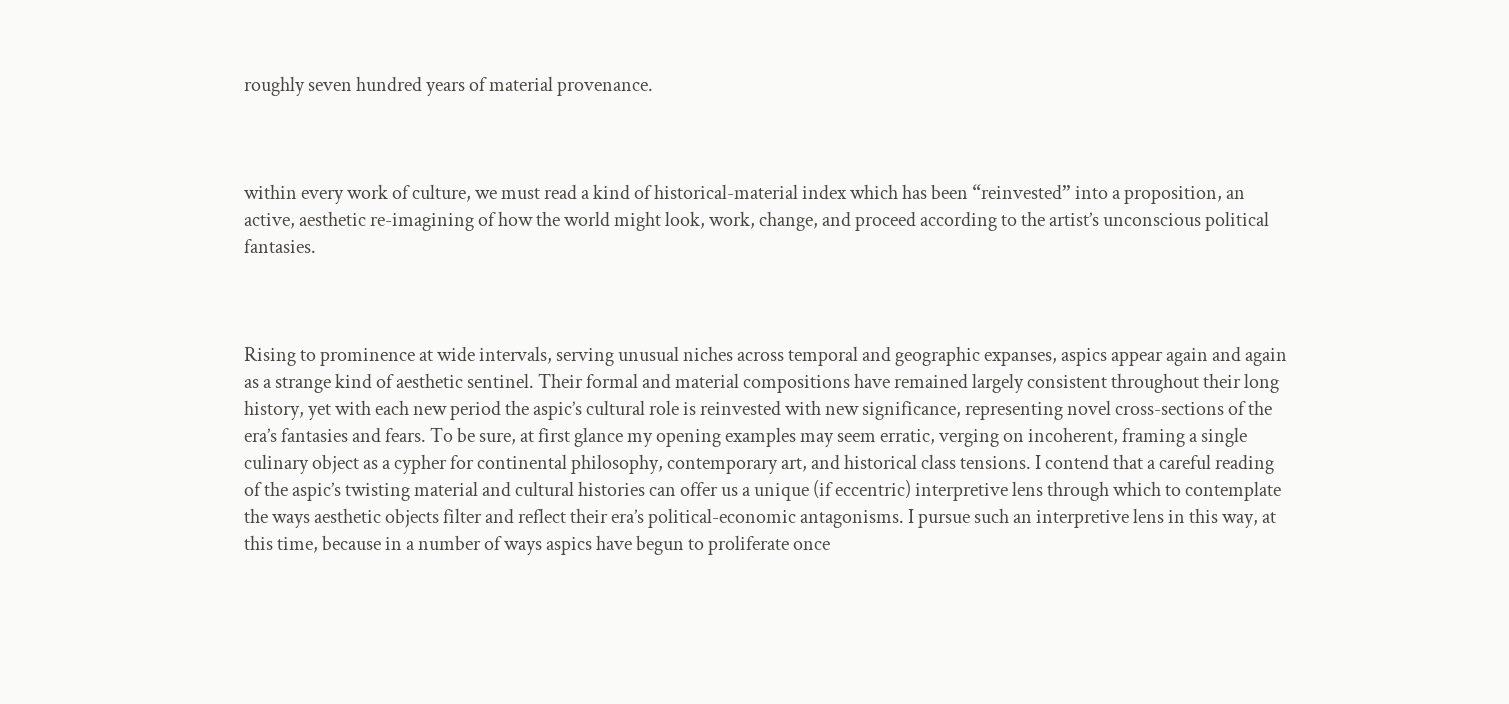roughly seven hundred years of material provenance.



within every work of culture, we must read a kind of historical-material index which has been “reinvested” into a proposition, an active, aesthetic re-imagining of how the world might look, work, change, and proceed according to the artist’s unconscious political fantasies.



Rising to prominence at wide intervals, serving unusual niches across temporal and geographic expanses, aspics appear again and again as a strange kind of aesthetic sentinel. Their formal and material compositions have remained largely consistent throughout their long history, yet with each new period the aspic’s cultural role is reinvested with new significance, representing novel cross-sections of the era’s fantasies and fears. To be sure, at first glance my opening examples may seem erratic, verging on incoherent, framing a single culinary object as a cypher for continental philosophy, contemporary art, and historical class tensions. I contend that a careful reading of the aspic’s twisting material and cultural histories can offer us a unique (if eccentric) interpretive lens through which to contemplate the ways aesthetic objects filter and reflect their era’s political-economic antagonisms. I pursue such an interpretive lens in this way, at this time, because in a number of ways aspics have begun to proliferate once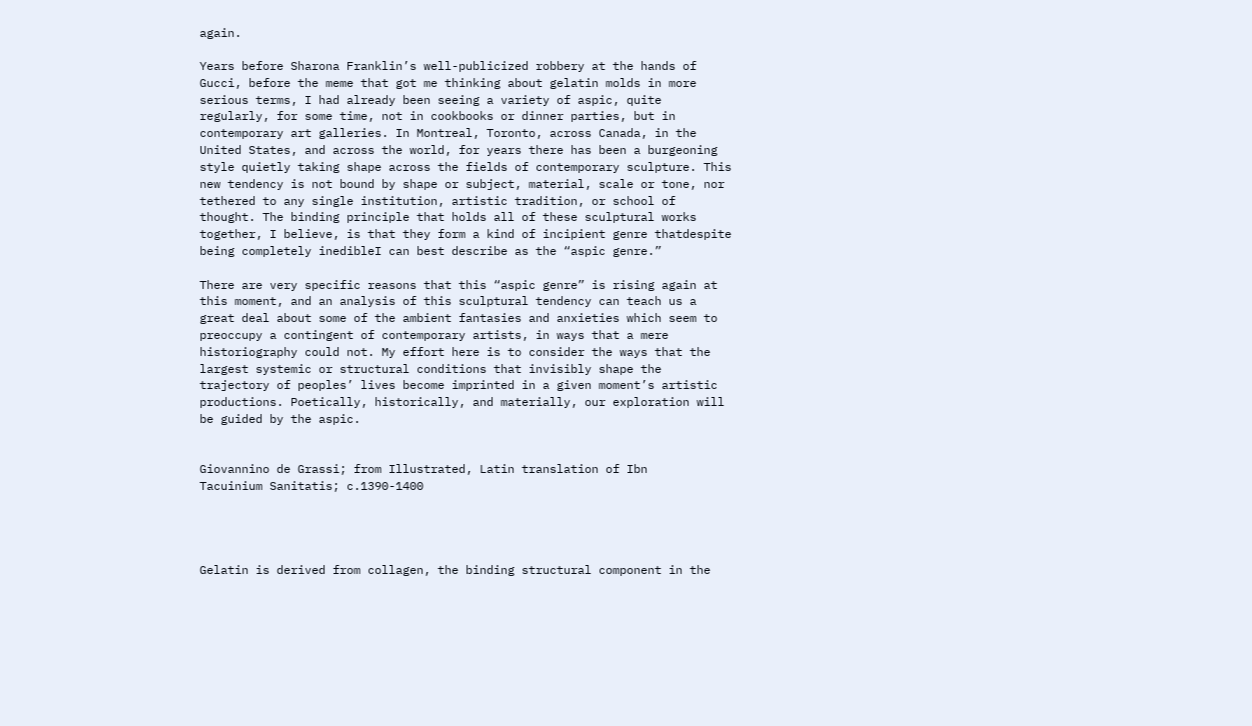again.

Years before Sharona Franklin’s well-publicized robbery at the hands of Gucci, before the meme that got me thinking about gelatin molds in more serious terms, I had already been seeing a variety of aspic, quite regularly, for some time, not in cookbooks or dinner parties, but in contemporary art galleries. In Montreal, Toronto, across Canada, in the United States, and across the world, for years there has been a burgeoning style quietly taking shape across the fields of contemporary sculpture. This new tendency is not bound by shape or subject, material, scale or tone, nor tethered to any single institution, artistic tradition, or school of thought. The binding principle that holds all of these sculptural works together, I believe, is that they form a kind of incipient genre thatdespite being completely inedibleI can best describe as the “aspic genre.”

There are very specific reasons that this “aspic genre” is rising again at this moment, and an analysis of this sculptural tendency can teach us a great deal about some of the ambient fantasies and anxieties which seem to preoccupy a contingent of contemporary artists, in ways that a mere historiography could not. My effort here is to consider the ways that the largest systemic or structural conditions that invisibly shape the trajectory of peoples’ lives become imprinted in a given moment’s artistic productions. Poetically, historically, and materially, our exploration will be guided by the aspic.


Giovannino de Grassi; from Illustrated, Latin translation of Ibn
Tacuinium Sanitatis; c.1390-1400




Gelatin is derived from collagen, the binding structural component in the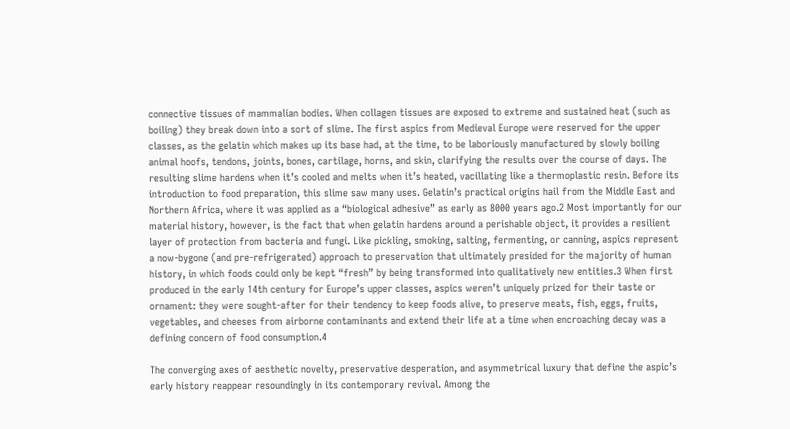connective tissues of mammalian bodies. When collagen tissues are exposed to extreme and sustained heat (such as boiling) they break down into a sort of slime. The first aspics from Medieval Europe were reserved for the upper classes, as the gelatin which makes up its base had, at the time, to be laboriously manufactured by slowly boiling animal hoofs, tendons, joints, bones, cartilage, horns, and skin, clarifying the results over the course of days. The resulting slime hardens when it’s cooled and melts when it’s heated, vacillating like a thermoplastic resin. Before its introduction to food preparation, this slime saw many uses. Gelatin’s practical origins hail from the Middle East and Northern Africa, where it was applied as a “biological adhesive” as early as 8000 years ago.2 Most importantly for our material history, however, is the fact that when gelatin hardens around a perishable object, it provides a resilient layer of protection from bacteria and fungi. Like pickling, smoking, salting, fermenting, or canning, aspics represent a now-bygone (and pre-refrigerated) approach to preservation that ultimately presided for the majority of human history, in which foods could only be kept “fresh” by being transformed into qualitatively new entities.3 When first produced in the early 14th century for Europe’s upper classes, aspics weren’t uniquely prized for their taste or ornament: they were sought-after for their tendency to keep foods alive, to preserve meats, fish, eggs, fruits, vegetables, and cheeses from airborne contaminants and extend their life at a time when encroaching decay was a defining concern of food consumption.4

The converging axes of aesthetic novelty, preservative desperation, and asymmetrical luxury that define the aspic’s early history reappear resoundingly in its contemporary revival. Among the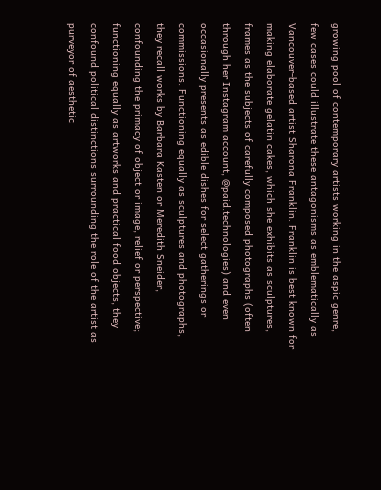growing pool of contemporary artists working in the aspic genre, few cases could illustrate these antagonisms as emblematically as Vancouver-based artist Sharona Franklin. Franklin is best known for making elaborate gelatin cakes, which she exhibits as sculptures, frames as the subjects of carefully composed photographs (often through her Instagram account, @paid.technologies) and even occasionally presents as edible dishes for select gatherings or commissions. Functioning equally as sculptures and photographs, they recall works by Barbara Kasten or Meredith Sneider, confounding the primacy of object or image, relief or perspective; functioning equally as artworks and practical food objects, they confound political distinctions surrounding the role of the artist as purveyor of aesthetic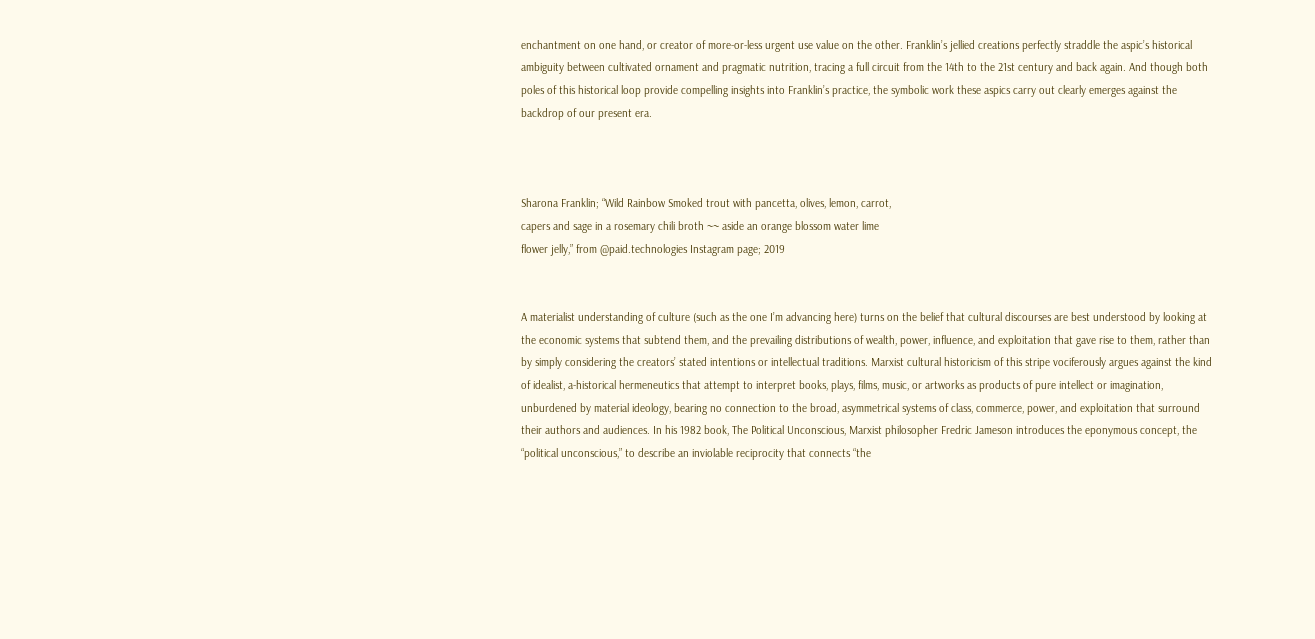enchantment on one hand, or creator of more-or-less urgent use value on the other. Franklin’s jellied creations perfectly straddle the aspic’s historical ambiguity between cultivated ornament and pragmatic nutrition, tracing a full circuit from the 14th to the 21st century and back again. And though both poles of this historical loop provide compelling insights into Franklin’s practice, the symbolic work these aspics carry out clearly emerges against the backdrop of our present era.



Sharona Franklin; “Wild Rainbow Smoked trout with pancetta, olives, lemon, carrot,
capers and sage in a rosemary chili broth ~~ aside an orange blossom water lime
flower jelly,” from @paid.technologies Instagram page; 2019


A materialist understanding of culture (such as the one I’m advancing here) turns on the belief that cultural discourses are best understood by looking at the economic systems that subtend them, and the prevailing distributions of wealth, power, influence, and exploitation that gave rise to them, rather than by simply considering the creators’ stated intentions or intellectual traditions. Marxist cultural historicism of this stripe vociferously argues against the kind of idealist, a-historical hermeneutics that attempt to interpret books, plays, films, music, or artworks as products of pure intellect or imagination, unburdened by material ideology, bearing no connection to the broad, asymmetrical systems of class, commerce, power, and exploitation that surround their authors and audiences. In his 1982 book, The Political Unconscious, Marxist philosopher Fredric Jameson introduces the eponymous concept, the “political unconscious,” to describe an inviolable reciprocity that connects “the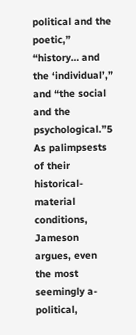political and the poetic,” “history… and the ‘individual’,” and “the social and the psychological.”5 As palimpsests of their historical-material conditions, Jameson argues, even the most seemingly a-political,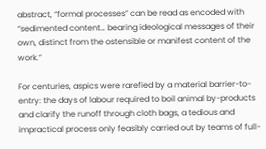abstract, “formal processes” can be read as encoded with “sedimented content… bearing ideological messages of their own, distinct from the ostensible or manifest content of the work.”

For centuries, aspics were rarefied by a material barrier-to-entry: the days of labour required to boil animal by-products and clarify the runoff through cloth bags, a tedious and impractical process only feasibly carried out by teams of full-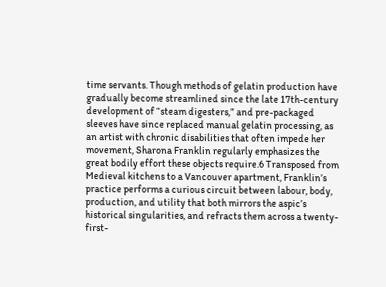time servants. Though methods of gelatin production have gradually become streamlined since the late 17th-century development of “steam digesters,” and pre-packaged sleeves have since replaced manual gelatin processing, as an artist with chronic disabilities that often impede her movement, Sharona Franklin regularly emphasizes the great bodily effort these objects require.6 Transposed from Medieval kitchens to a Vancouver apartment, Franklin’s practice performs a curious circuit between labour, body, production, and utility that both mirrors the aspic’s historical singularities, and refracts them across a twenty-first-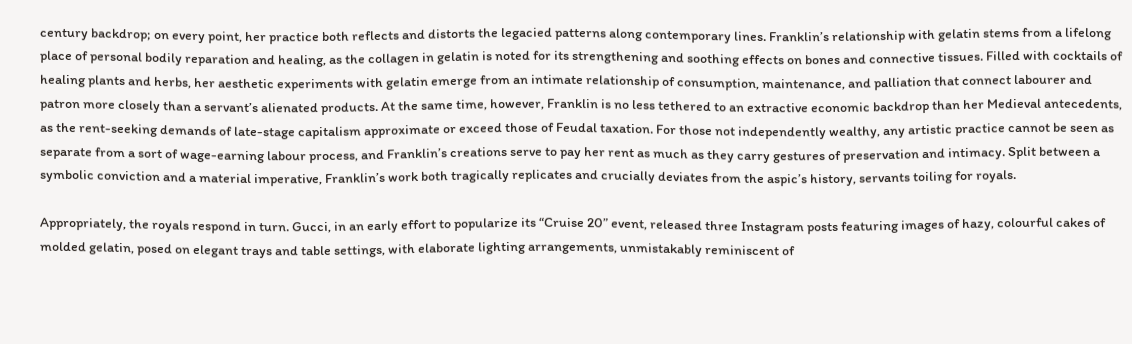century backdrop; on every point, her practice both reflects and distorts the legacied patterns along contemporary lines. Franklin’s relationship with gelatin stems from a lifelong place of personal bodily reparation and healing, as the collagen in gelatin is noted for its strengthening and soothing effects on bones and connective tissues. Filled with cocktails of healing plants and herbs, her aesthetic experiments with gelatin emerge from an intimate relationship of consumption, maintenance, and palliation that connect labourer and patron more closely than a servant’s alienated products. At the same time, however, Franklin is no less tethered to an extractive economic backdrop than her Medieval antecedents, as the rent-seeking demands of late-stage capitalism approximate or exceed those of Feudal taxation. For those not independently wealthy, any artistic practice cannot be seen as separate from a sort of wage-earning labour process, and Franklin’s creations serve to pay her rent as much as they carry gestures of preservation and intimacy. Split between a symbolic conviction and a material imperative, Franklin’s work both tragically replicates and crucially deviates from the aspic’s history, servants toiling for royals.

Appropriately, the royals respond in turn. Gucci, in an early effort to popularize its “Cruise 20” event, released three Instagram posts featuring images of hazy, colourful cakes of molded gelatin, posed on elegant trays and table settings, with elaborate lighting arrangements, unmistakably reminiscent of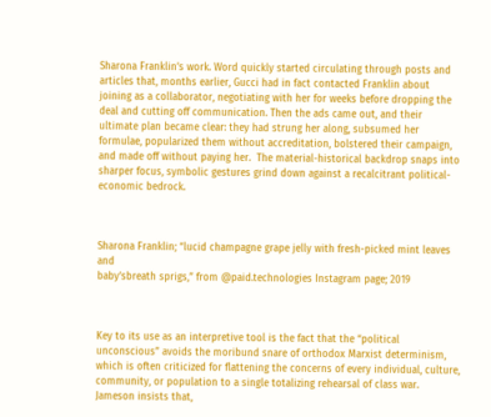Sharona Franklin’s work. Word quickly started circulating through posts and articles that, months earlier, Gucci had in fact contacted Franklin about joining as a collaborator, negotiating with her for weeks before dropping the deal and cutting off communication. Then the ads came out, and their ultimate plan became clear: they had strung her along, subsumed her formulae, popularized them without accreditation, bolstered their campaign, and made off without paying her.  The material-historical backdrop snaps into sharper focus, symbolic gestures grind down against a recalcitrant political-economic bedrock.



Sharona Franklin; “lucid champagne grape jelly with fresh-picked mint leaves and
baby’sbreath sprigs,” from @paid.technologies Instagram page; 2019



Key to its use as an interpretive tool is the fact that the “political unconscious” avoids the moribund snare of orthodox Marxist determinism, which is often criticized for flattening the concerns of every individual, culture, community, or population to a single totalizing rehearsal of class war. Jameson insists that,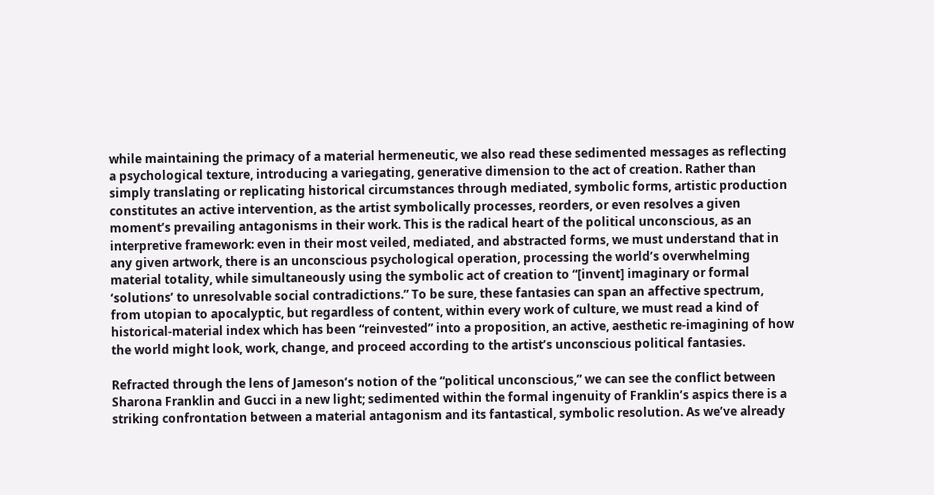while maintaining the primacy of a material hermeneutic, we also read these sedimented messages as reflecting a psychological texture, introducing a variegating, generative dimension to the act of creation. Rather than simply translating or replicating historical circumstances through mediated, symbolic forms, artistic production constitutes an active intervention, as the artist symbolically processes, reorders, or even resolves a given moment’s prevailing antagonisms in their work. This is the radical heart of the political unconscious, as an interpretive framework: even in their most veiled, mediated, and abstracted forms, we must understand that in any given artwork, there is an unconscious psychological operation, processing the world’s overwhelming material totality, while simultaneously using the symbolic act of creation to “[invent] imaginary or formal ‘solutions’ to unresolvable social contradictions.” To be sure, these fantasies can span an affective spectrum, from utopian to apocalyptic, but regardless of content, within every work of culture, we must read a kind of historical-material index which has been “reinvested” into a proposition, an active, aesthetic re-imagining of how the world might look, work, change, and proceed according to the artist’s unconscious political fantasies.

Refracted through the lens of Jameson’s notion of the “political unconscious,” we can see the conflict between Sharona Franklin and Gucci in a new light; sedimented within the formal ingenuity of Franklin’s aspics there is a striking confrontation between a material antagonism and its fantastical, symbolic resolution. As we’ve already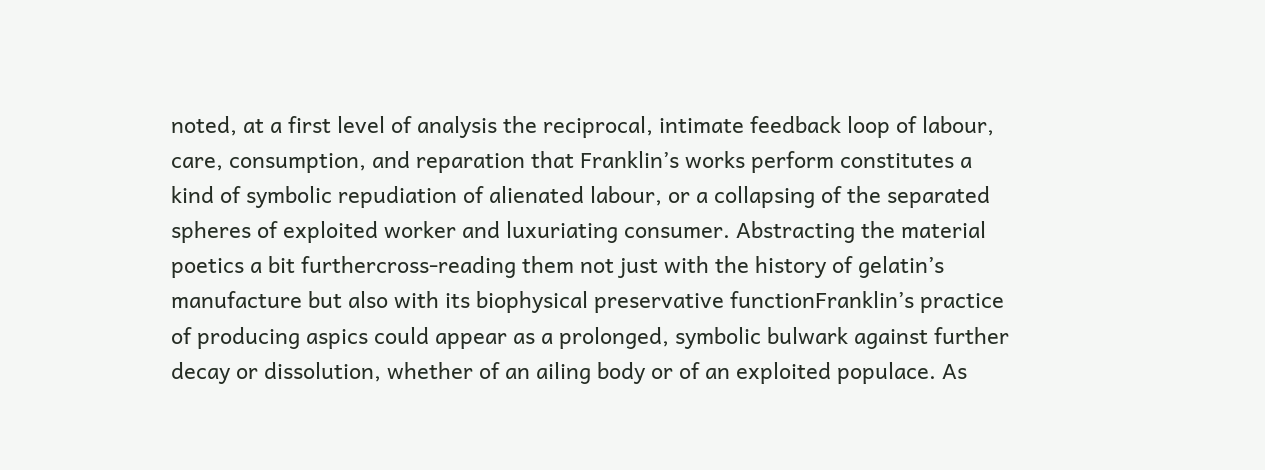noted, at a first level of analysis the reciprocal, intimate feedback loop of labour, care, consumption, and reparation that Franklin’s works perform constitutes a kind of symbolic repudiation of alienated labour, or a collapsing of the separated spheres of exploited worker and luxuriating consumer. Abstracting the material poetics a bit furthercross-reading them not just with the history of gelatin’s manufacture but also with its biophysical preservative functionFranklin’s practice of producing aspics could appear as a prolonged, symbolic bulwark against further decay or dissolution, whether of an ailing body or of an exploited populace. As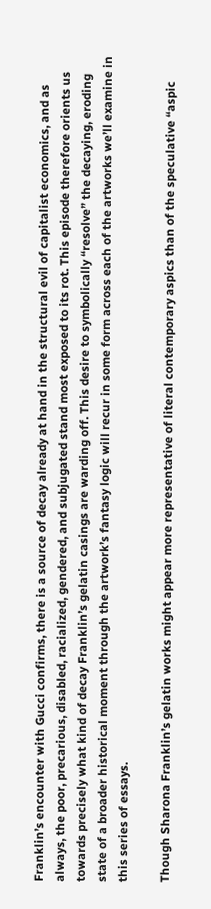Franklin’s encounter with Gucci confirms, there is a source of decay already at hand in the structural evil of capitalist economics, and as always, the poor, precarious, disabled, racialized, gendered, and subjugated stand most exposed to its rot. This episode therefore orients us towards precisely what kind of decay Franklin’s gelatin casings are warding off. This desire to symbolically “resolve” the decaying, eroding state of a broader historical moment through the artwork’s fantasy logic will recur in some form across each of the artworks we’ll examine in this series of essays.

Though Sharona Franklin’s gelatin works might appear more representative of literal contemporary aspics than of the speculative “aspic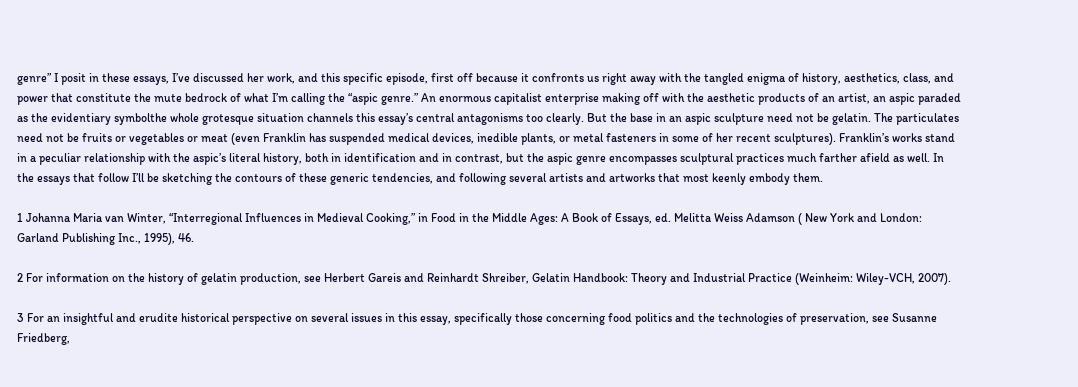genre” I posit in these essays, I’ve discussed her work, and this specific episode, first off because it confronts us right away with the tangled enigma of history, aesthetics, class, and power that constitute the mute bedrock of what I’m calling the “aspic genre.” An enormous capitalist enterprise making off with the aesthetic products of an artist, an aspic paraded as the evidentiary symbolthe whole grotesque situation channels this essay’s central antagonisms too clearly. But the base in an aspic sculpture need not be gelatin. The particulates need not be fruits or vegetables or meat (even Franklin has suspended medical devices, inedible plants, or metal fasteners in some of her recent sculptures). Franklin’s works stand in a peculiar relationship with the aspic’s literal history, both in identification and in contrast, but the aspic genre encompasses sculptural practices much farther afield as well. In the essays that follow I’ll be sketching the contours of these generic tendencies, and following several artists and artworks that most keenly embody them.

1 Johanna Maria van Winter, “Interregional Influences in Medieval Cooking,” in Food in the Middle Ages: A Book of Essays, ed. Melitta Weiss Adamson ( New York and London: Garland Publishing Inc., 1995), 46.

2 For information on the history of gelatin production, see Herbert Gareis and Reinhardt Shreiber, Gelatin Handbook: Theory and Industrial Practice (Weinheim: Wiley-VCH, 2007).

3 For an insightful and erudite historical perspective on several issues in this essay, specifically those concerning food politics and the technologies of preservation, see Susanne Friedberg,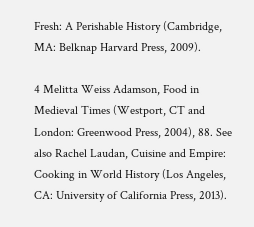Fresh: A Perishable History (Cambridge, MA: Belknap Harvard Press, 2009).

4 Melitta Weiss Adamson, Food in Medieval Times (Westport, CT and London: Greenwood Press, 2004), 88. See also Rachel Laudan, Cuisine and Empire: Cooking in World History (Los Angeles, CA: University of California Press, 2013).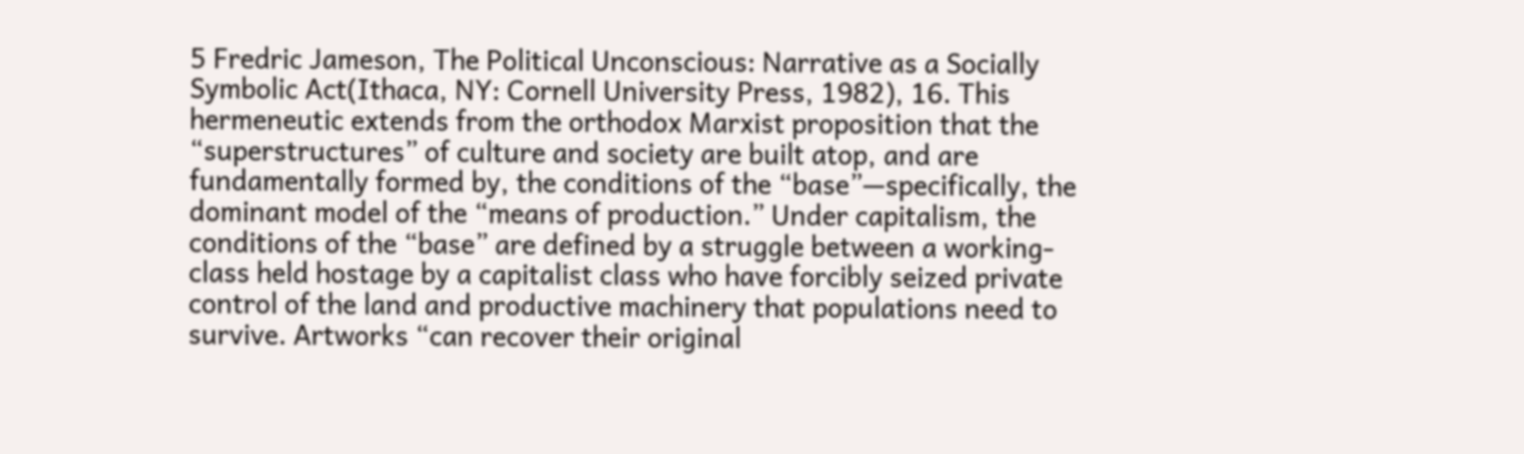5 Fredric Jameson, The Political Unconscious: Narrative as a Socially Symbolic Act(Ithaca, NY: Cornell University Press, 1982), 16. This hermeneutic extends from the orthodox Marxist proposition that the “superstructures” of culture and society are built atop, and are fundamentally formed by, the conditions of the “base”—specifically, the dominant model of the “means of production.” Under capitalism, the conditions of the “base” are defined by a struggle between a working-class held hostage by a capitalist class who have forcibly seized private control of the land and productive machinery that populations need to survive. Artworks “can recover their original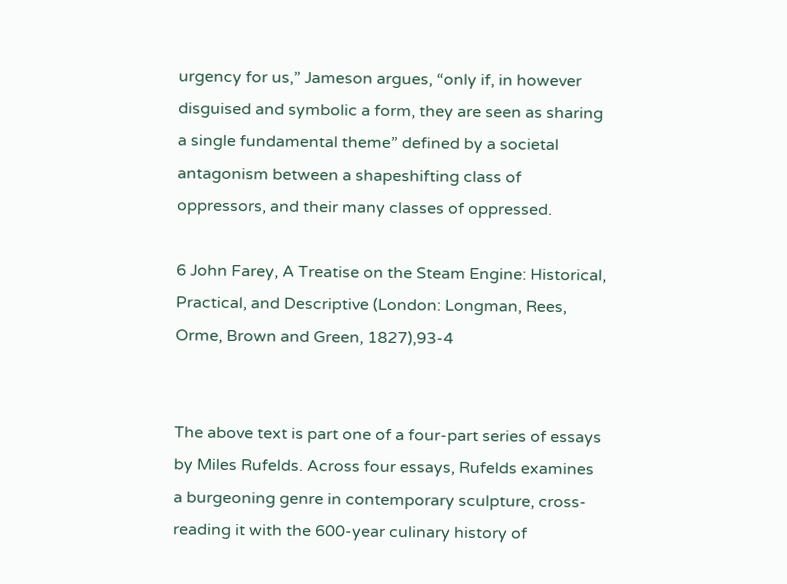urgency for us,” Jameson argues, “only if, in however disguised and symbolic a form, they are seen as sharing a single fundamental theme” defined by a societal antagonism between a shapeshifting class of oppressors, and their many classes of oppressed.

6 John Farey, A Treatise on the Steam Engine: Historical, Practical, and Descriptive (London: Longman, Rees, Orme, Brown and Green, 1827),93-4


The above text is part one of a four-part series of essays by Miles Rufelds. Across four essays, Rufelds examines a burgeoning genre in contemporary sculpture, cross-reading it with the 600-year culinary history of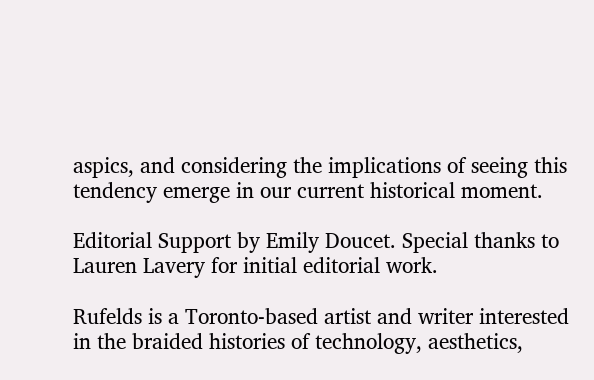aspics, and considering the implications of seeing this tendency emerge in our current historical moment.

Editorial Support by Emily Doucet. Special thanks to Lauren Lavery for initial editorial work.

Rufelds is a Toronto-based artist and writer interested in the braided histories of technology, aesthetics,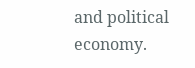and political economy.